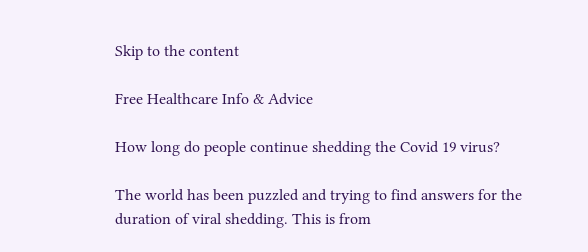Skip to the content

Free Healthcare Info & Advice

How long do people continue shedding the Covid 19 virus?

The world has been puzzled and trying to find answers for the duration of viral shedding. This is from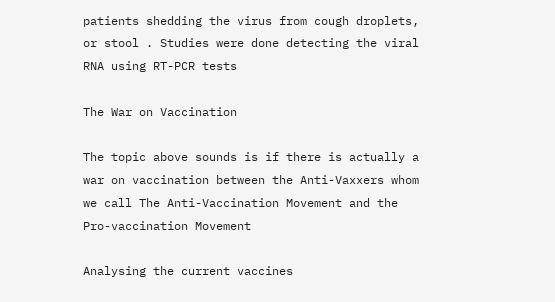patients shedding the virus from cough droplets, or stool . Studies were done detecting the viral RNA using RT-PCR tests

The War on Vaccination

The topic above sounds is if there is actually a war on vaccination between the Anti-Vaxxers whom we call The Anti-Vaccination Movement and the Pro-vaccination Movement

Analysing the current vaccines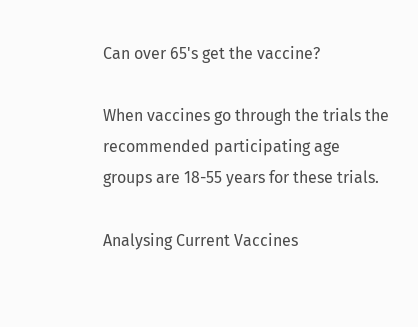Can over 65's get the vaccine?

When vaccines go through the trials the recommended participating age groups are 18-55 years for these trials.

Analysing Current Vaccines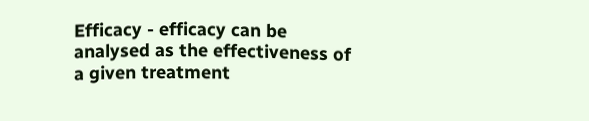Efficacy - efficacy can be analysed as the effectiveness of a given treatment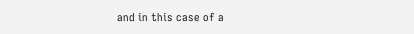and in this case of a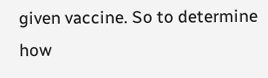given vaccine. So to determine how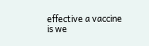effective a vaccine is we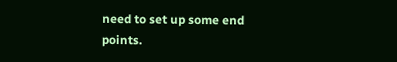need to set up some end points.